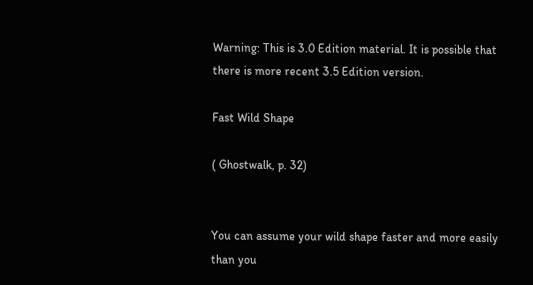Warning: This is 3.0 Edition material. It is possible that there is more recent 3.5 Edition version.

Fast Wild Shape

( Ghostwalk, p. 32)


You can assume your wild shape faster and more easily than you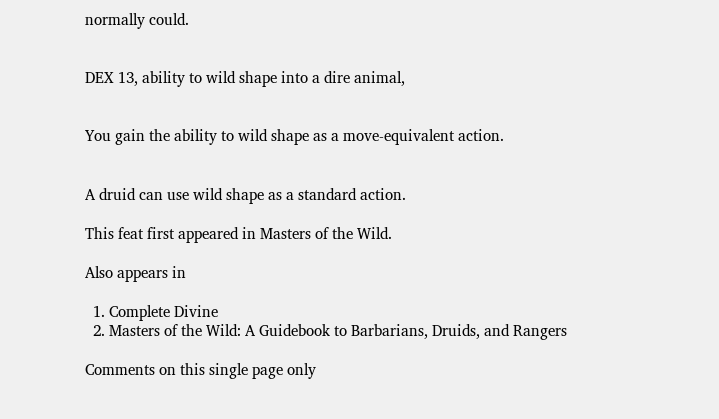normally could.


DEX 13, ability to wild shape into a dire animal,


You gain the ability to wild shape as a move-equivalent action.


A druid can use wild shape as a standard action.

This feat first appeared in Masters of the Wild.

Also appears in

  1. Complete Divine
  2. Masters of the Wild: A Guidebook to Barbarians, Druids, and Rangers

Comments on this single page only